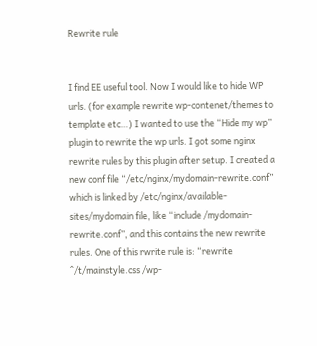Rewrite rule


I find EE useful tool. Now I would like to hide WP urls. (for example rewrite wp-contenet/themes to template etc…) I wanted to use the “Hide my wp” plugin to rewrite the wp urls. I got some nginx rewrite rules by this plugin after setup. I created a new conf file “/etc/nginx/mydomain-rewrite.conf” which is linked by /etc/nginx/available-sites/mydomain file, like “include /mydomain-rewrite.conf”, and this contains the new rewrite rules. One of this rwrite rule is: “rewrite ^/t/mainstyle.css /wp-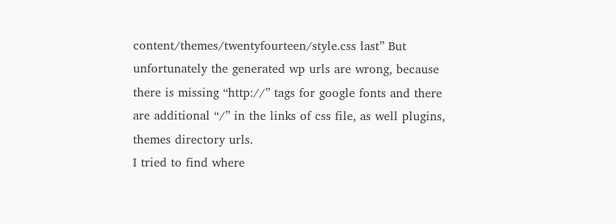content/themes/twentyfourteen/style.css last” But unfortunately the generated wp urls are wrong, because there is missing “http://” tags for google fonts and there are additional “/” in the links of css file, as well plugins, themes directory urls.
I tried to find where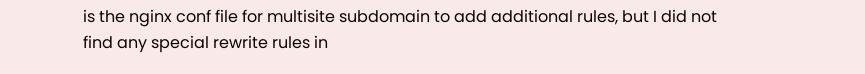is the nginx conf file for multisite subdomain to add additional rules, but I did not find any special rewrite rules in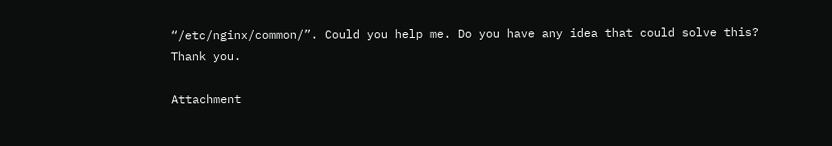“/etc/nginx/common/”. Could you help me. Do you have any idea that could solve this? Thank you.

Attachment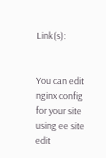Link(s):


You can edit nginx config for your site using ee site edit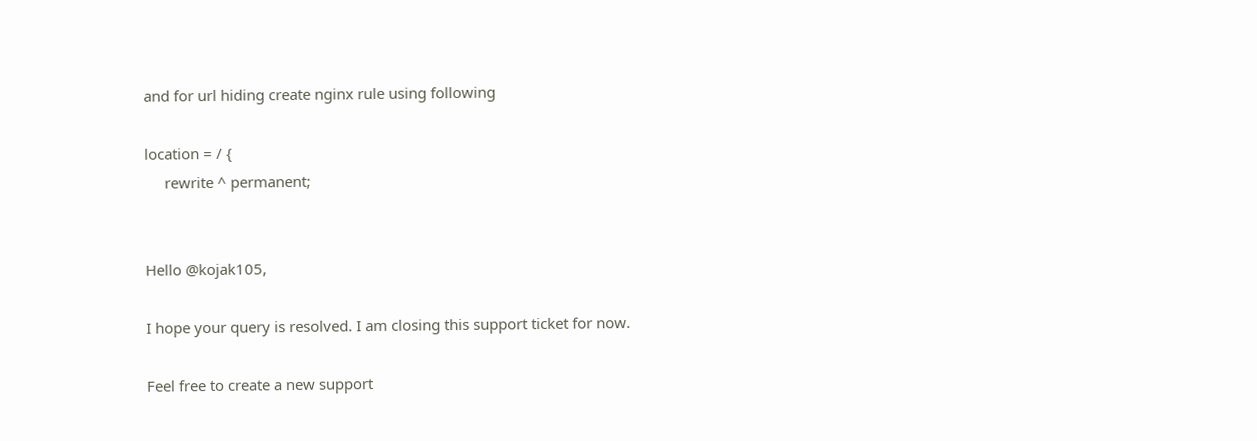and for url hiding create nginx rule using following

location = / {
     rewrite ^ permanent;


Hello @kojak105,

I hope your query is resolved. I am closing this support ticket for now.

Feel free to create a new support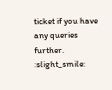ticket if you have any queries further. :slight_smile: